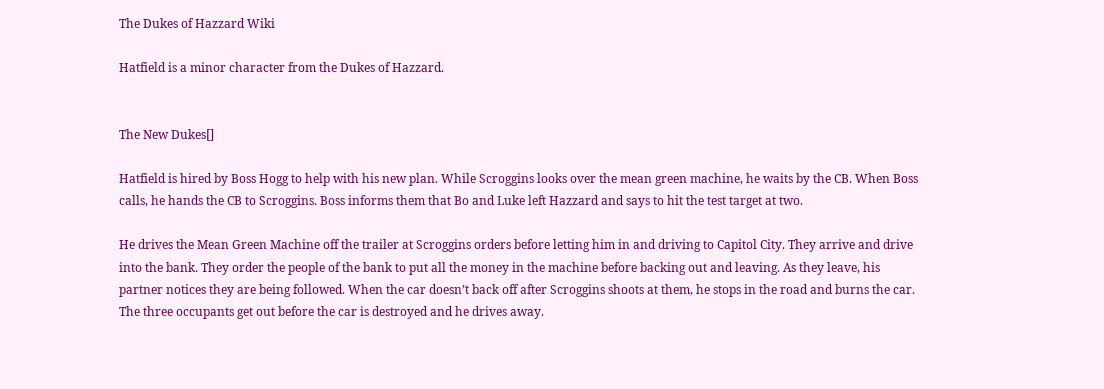The Dukes of Hazzard Wiki

Hatfield is a minor character from the Dukes of Hazzard.


The New Dukes[]

Hatfield is hired by Boss Hogg to help with his new plan. While Scroggins looks over the mean green machine, he waits by the CB. When Boss calls, he hands the CB to Scroggins. Boss informs them that Bo and Luke left Hazzard and says to hit the test target at two.

He drives the Mean Green Machine off the trailer at Scroggins orders before letting him in and driving to Capitol City. They arrive and drive into the bank. They order the people of the bank to put all the money in the machine before backing out and leaving. As they leave, his partner notices they are being followed. When the car doesn’t back off after Scroggins shoots at them, he stops in the road and burns the car. The three occupants get out before the car is destroyed and he drives away.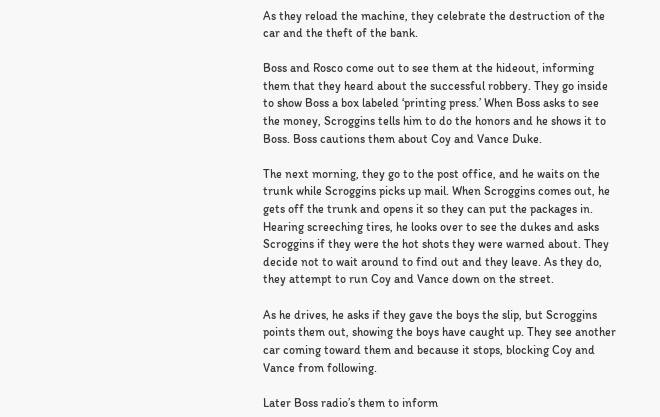As they reload the machine, they celebrate the destruction of the car and the theft of the bank.

Boss and Rosco come out to see them at the hideout, informing them that they heard about the successful robbery. They go inside to show Boss a box labeled ‘printing press.’ When Boss asks to see the money, Scroggins tells him to do the honors and he shows it to Boss. Boss cautions them about Coy and Vance Duke.

The next morning, they go to the post office, and he waits on the trunk while Scroggins picks up mail. When Scroggins comes out, he gets off the trunk and opens it so they can put the packages in. Hearing screeching tires, he looks over to see the dukes and asks Scroggins if they were the hot shots they were warned about. They decide not to wait around to find out and they leave. As they do, they attempt to run Coy and Vance down on the street.

As he drives, he asks if they gave the boys the slip, but Scroggins points them out, showing the boys have caught up. They see another car coming toward them and because it stops, blocking Coy and Vance from following.

Later Boss radio’s them to inform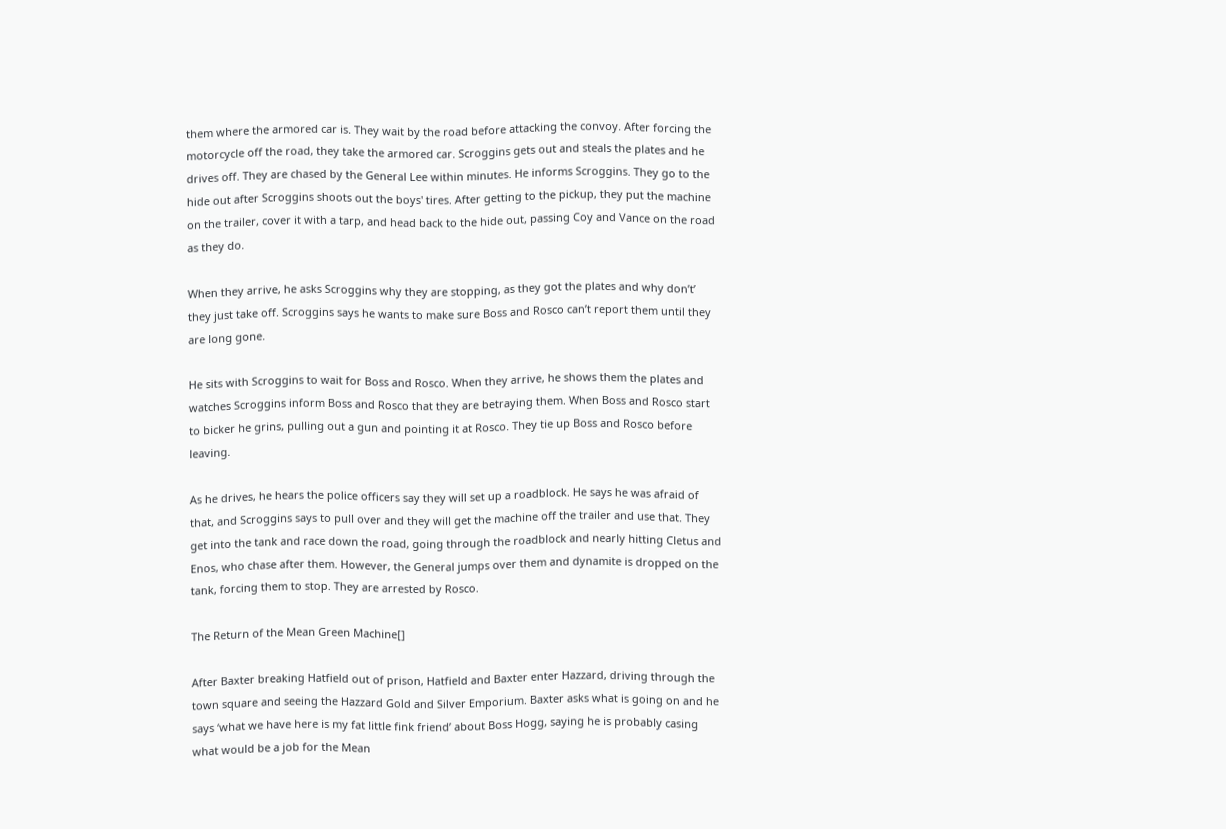them where the armored car is. They wait by the road before attacking the convoy. After forcing the motorcycle off the road, they take the armored car. Scroggins gets out and steals the plates and he drives off. They are chased by the General Lee within minutes. He informs Scroggins. They go to the hide out after Scroggins shoots out the boys' tires. After getting to the pickup, they put the machine on the trailer, cover it with a tarp, and head back to the hide out, passing Coy and Vance on the road as they do.

When they arrive, he asks Scroggins why they are stopping, as they got the plates and why don’t’ they just take off. Scroggins says he wants to make sure Boss and Rosco can’t report them until they are long gone.

He sits with Scroggins to wait for Boss and Rosco. When they arrive, he shows them the plates and watches Scroggins inform Boss and Rosco that they are betraying them. When Boss and Rosco start to bicker he grins, pulling out a gun and pointing it at Rosco. They tie up Boss and Rosco before leaving.

As he drives, he hears the police officers say they will set up a roadblock. He says he was afraid of that, and Scroggins says to pull over and they will get the machine off the trailer and use that. They get into the tank and race down the road, going through the roadblock and nearly hitting Cletus and Enos, who chase after them. However, the General jumps over them and dynamite is dropped on the tank, forcing them to stop. They are arrested by Rosco.

The Return of the Mean Green Machine[]

After Baxter breaking Hatfield out of prison, Hatfield and Baxter enter Hazzard, driving through the town square and seeing the Hazzard Gold and Silver Emporium. Baxter asks what is going on and he says ‘what we have here is my fat little fink friend’ about Boss Hogg, saying he is probably casing what would be a job for the Mean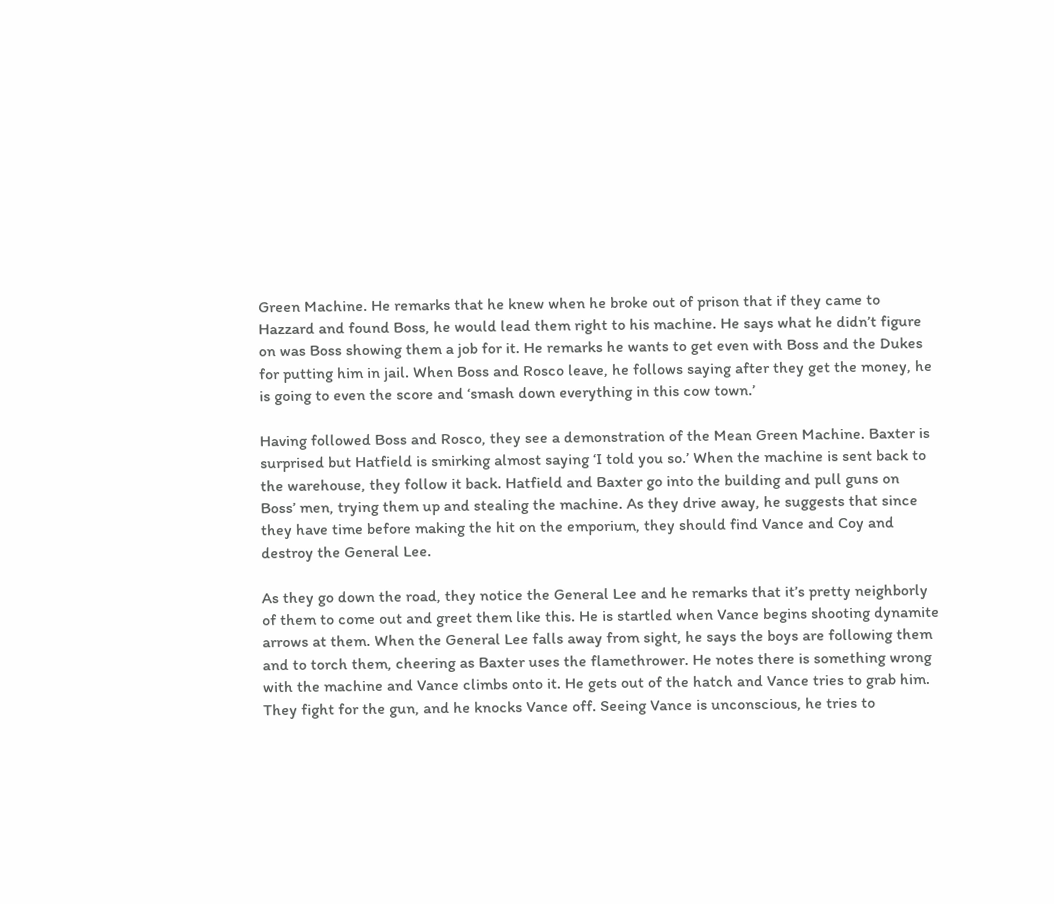Green Machine. He remarks that he knew when he broke out of prison that if they came to Hazzard and found Boss, he would lead them right to his machine. He says what he didn’t figure on was Boss showing them a job for it. He remarks he wants to get even with Boss and the Dukes for putting him in jail. When Boss and Rosco leave, he follows saying after they get the money, he is going to even the score and ‘smash down everything in this cow town.’

Having followed Boss and Rosco, they see a demonstration of the Mean Green Machine. Baxter is surprised but Hatfield is smirking almost saying ‘I told you so.’ When the machine is sent back to the warehouse, they follow it back. Hatfield and Baxter go into the building and pull guns on Boss’ men, trying them up and stealing the machine. As they drive away, he suggests that since they have time before making the hit on the emporium, they should find Vance and Coy and destroy the General Lee.

As they go down the road, they notice the General Lee and he remarks that it’s pretty neighborly of them to come out and greet them like this. He is startled when Vance begins shooting dynamite arrows at them. When the General Lee falls away from sight, he says the boys are following them and to torch them, cheering as Baxter uses the flamethrower. He notes there is something wrong with the machine and Vance climbs onto it. He gets out of the hatch and Vance tries to grab him. They fight for the gun, and he knocks Vance off. Seeing Vance is unconscious, he tries to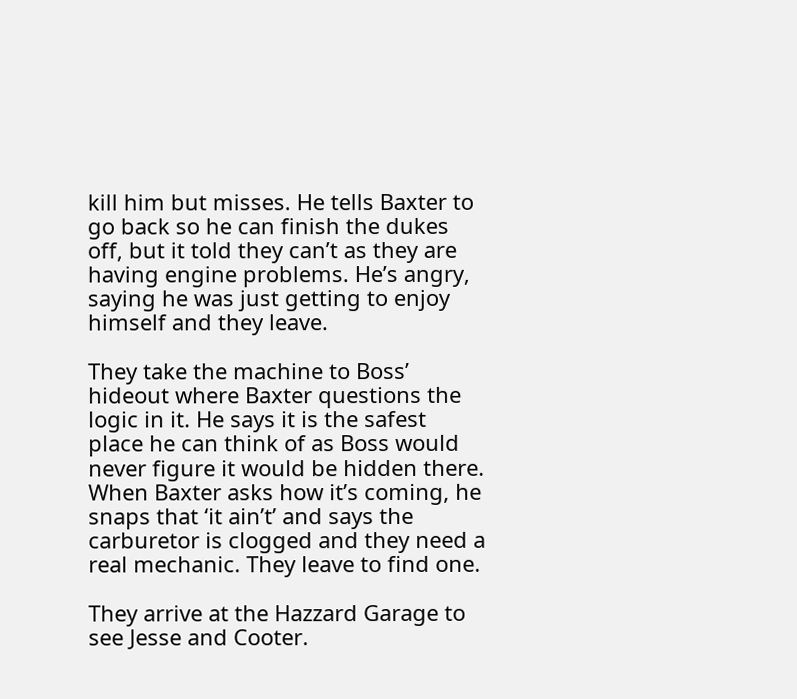kill him but misses. He tells Baxter to go back so he can finish the dukes off, but it told they can’t as they are having engine problems. He’s angry, saying he was just getting to enjoy himself and they leave.

They take the machine to Boss’ hideout where Baxter questions the logic in it. He says it is the safest place he can think of as Boss would never figure it would be hidden there. When Baxter asks how it’s coming, he snaps that ‘it ain’t’ and says the carburetor is clogged and they need a real mechanic. They leave to find one.

They arrive at the Hazzard Garage to see Jesse and Cooter.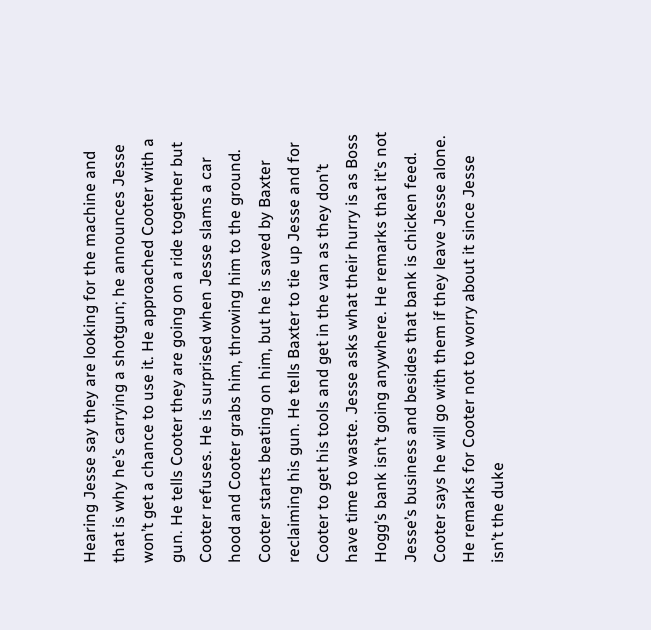Hearing Jesse say they are looking for the machine and that is why he’s carrying a shotgun; he announces Jesse won’t get a chance to use it. He approached Cooter with a gun. He tells Cooter they are going on a ride together but Cooter refuses. He is surprised when Jesse slams a car hood and Cooter grabs him, throwing him to the ground. Cooter starts beating on him, but he is saved by Baxter reclaiming his gun. He tells Baxter to tie up Jesse and for Cooter to get his tools and get in the van as they don’t have time to waste. Jesse asks what their hurry is as Boss Hogg’s bank isn’t going anywhere. He remarks that it’s not Jesse’s business and besides that bank is chicken feed. Cooter says he will go with them if they leave Jesse alone. He remarks for Cooter not to worry about it since Jesse isn’t the duke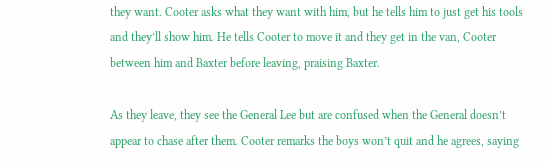they want. Cooter asks what they want with him, but he tells him to just get his tools and they’ll show him. He tells Cooter to move it and they get in the van, Cooter between him and Baxter before leaving, praising Baxter.

As they leave, they see the General Lee but are confused when the General doesn’t appear to chase after them. Cooter remarks the boys won’t quit and he agrees, saying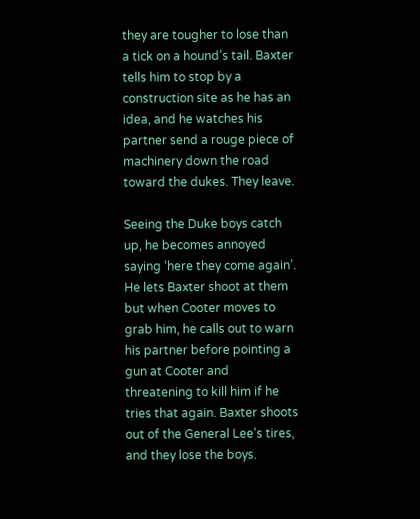they are tougher to lose than a tick on a hound’s tail. Baxter tells him to stop by a construction site as he has an idea, and he watches his partner send a rouge piece of machinery down the road toward the dukes. They leave.

Seeing the Duke boys catch up, he becomes annoyed saying ‘here they come again’. He lets Baxter shoot at them but when Cooter moves to grab him, he calls out to warn his partner before pointing a gun at Cooter and threatening to kill him if he tries that again. Baxter shoots out of the General Lee’s tires, and they lose the boys.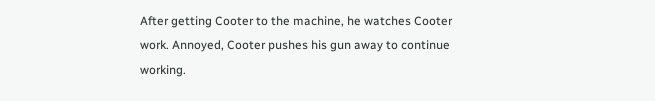After getting Cooter to the machine, he watches Cooter work. Annoyed, Cooter pushes his gun away to continue working.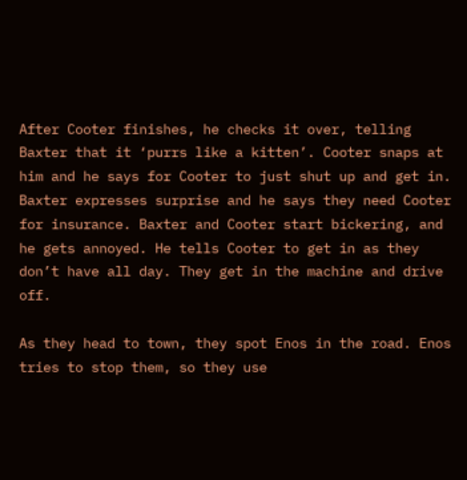After Cooter finishes, he checks it over, telling Baxter that it ‘purrs like a kitten’. Cooter snaps at him and he says for Cooter to just shut up and get in. Baxter expresses surprise and he says they need Cooter for insurance. Baxter and Cooter start bickering, and he gets annoyed. He tells Cooter to get in as they don’t have all day. They get in the machine and drive off.

As they head to town, they spot Enos in the road. Enos tries to stop them, so they use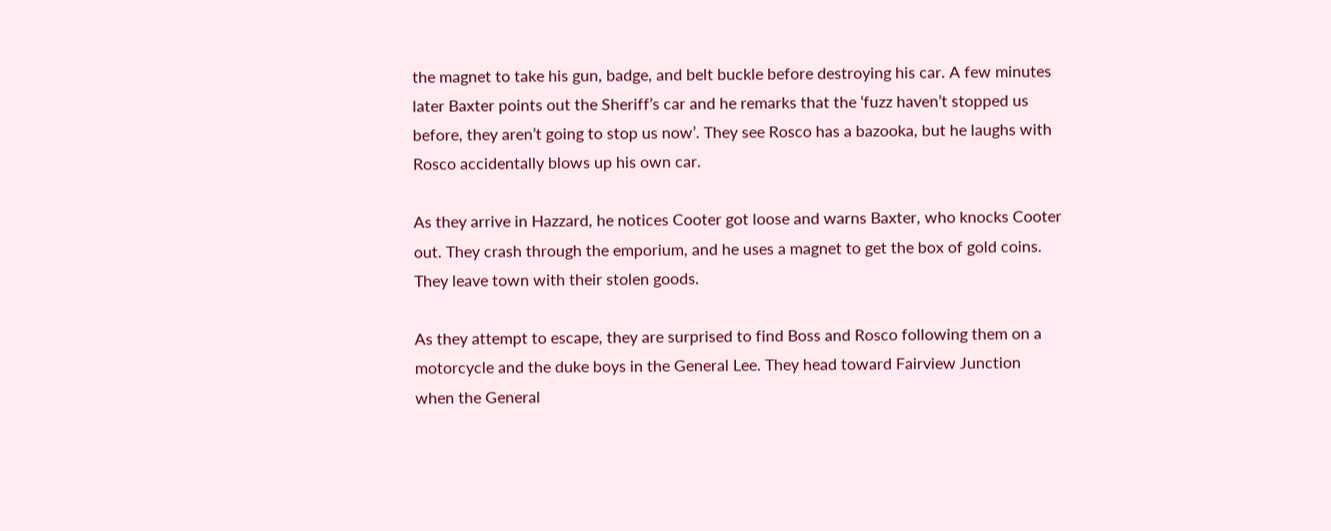the magnet to take his gun, badge, and belt buckle before destroying his car. A few minutes later Baxter points out the Sheriff’s car and he remarks that the ‘fuzz haven’t stopped us before, they aren’t going to stop us now’. They see Rosco has a bazooka, but he laughs with Rosco accidentally blows up his own car.

As they arrive in Hazzard, he notices Cooter got loose and warns Baxter, who knocks Cooter out. They crash through the emporium, and he uses a magnet to get the box of gold coins. They leave town with their stolen goods.

As they attempt to escape, they are surprised to find Boss and Rosco following them on a motorcycle and the duke boys in the General Lee. They head toward Fairview Junction when the General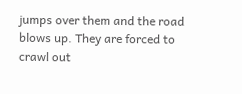jumps over them and the road blows up. They are forced to crawl out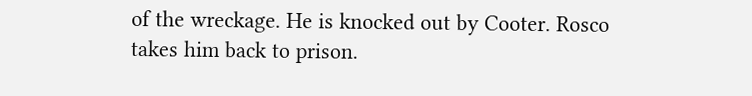of the wreckage. He is knocked out by Cooter. Rosco takes him back to prison.